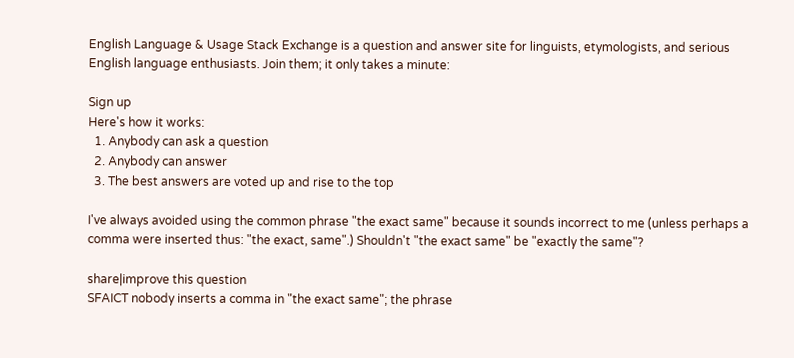English Language & Usage Stack Exchange is a question and answer site for linguists, etymologists, and serious English language enthusiasts. Join them; it only takes a minute:

Sign up
Here's how it works:
  1. Anybody can ask a question
  2. Anybody can answer
  3. The best answers are voted up and rise to the top

I've always avoided using the common phrase "the exact same" because it sounds incorrect to me (unless perhaps a comma were inserted thus: "the exact, same".) Shouldn't "the exact same" be "exactly the same"?

share|improve this question
SFAICT nobody inserts a comma in "the exact same"; the phrase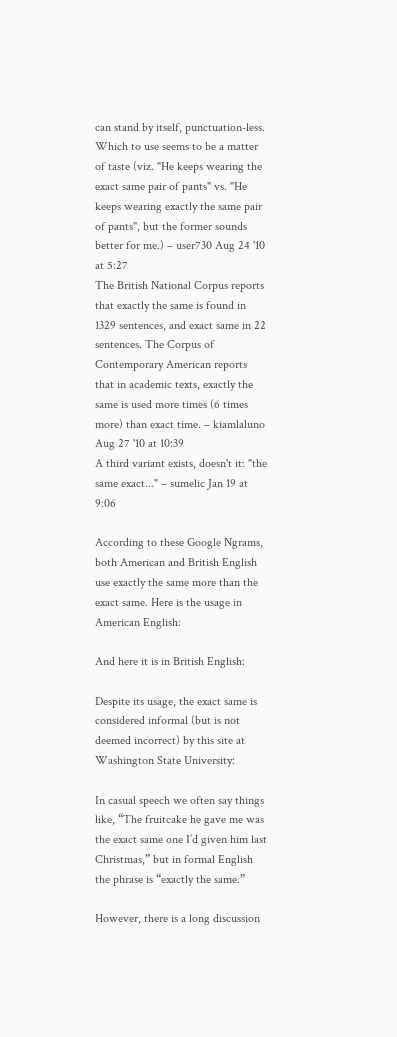can stand by itself, punctuation-less. Which to use seems to be a matter of taste (viz. "He keeps wearing the exact same pair of pants" vs. "He keeps wearing exactly the same pair of pants", but the former sounds better for me.) – user730 Aug 24 '10 at 5:27
The British National Corpus reports that exactly the same is found in 1329 sentences, and exact same in 22 sentences. The Corpus of Contemporary American reports that in academic texts, exactly the same is used more times (6 times more) than exact time. – kiamlaluno Aug 27 '10 at 10:39
A third variant exists, doesn't it: "the same exact..." – sumelic Jan 19 at 9:06

According to these Google Ngrams, both American and British English use exactly the same more than the exact same. Here is the usage in American English:

And here it is in British English:

Despite its usage, the exact same is considered informal (but is not deemed incorrect) by this site at Washington State University:

In casual speech we often say things like, “The fruitcake he gave me was the exact same one I’d given him last Christmas,” but in formal English the phrase is “exactly the same.”

However, there is a long discussion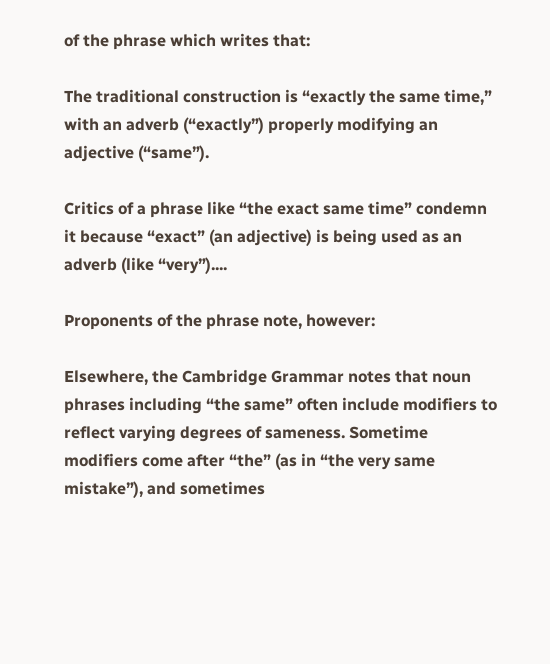of the phrase which writes that:

The traditional construction is “exactly the same time,” with an adverb (“exactly”) properly modifying an adjective (“same”).

Critics of a phrase like “the exact same time” condemn it because “exact” (an adjective) is being used as an adverb (like “very”)....

Proponents of the phrase note, however:

Elsewhere, the Cambridge Grammar notes that noun phrases including “the same” often include modifiers to reflect varying degrees of sameness. Sometime modifiers come after “the” (as in “the very same mistake”), and sometimes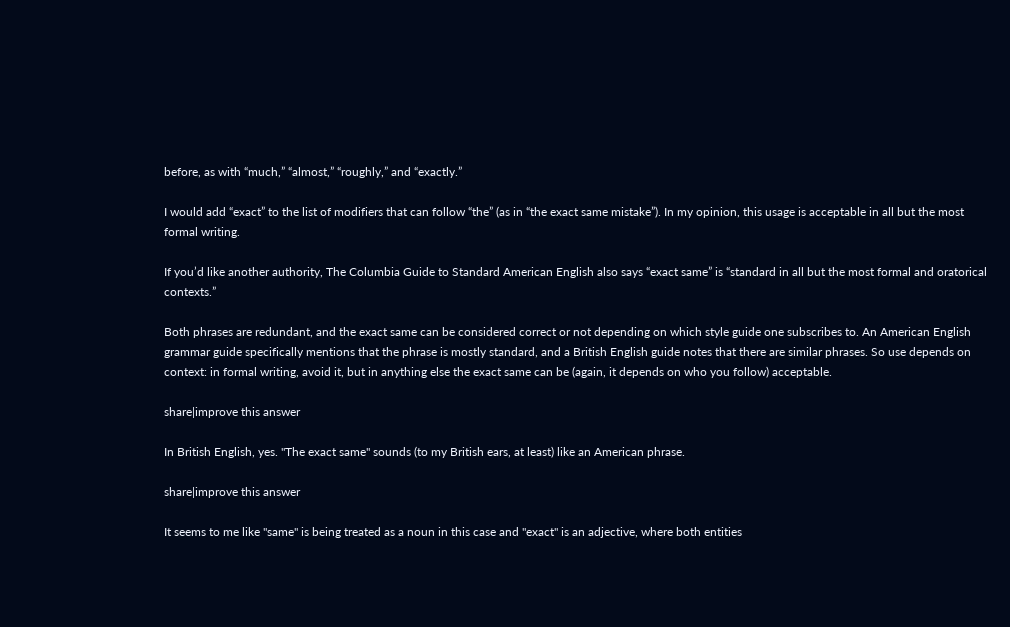before, as with “much,” “almost,” “roughly,” and “exactly.”

I would add “exact” to the list of modifiers that can follow “the” (as in “the exact same mistake”). In my opinion, this usage is acceptable in all but the most formal writing.

If you’d like another authority, The Columbia Guide to Standard American English also says “exact same” is “standard in all but the most formal and oratorical contexts.”

Both phrases are redundant, and the exact same can be considered correct or not depending on which style guide one subscribes to. An American English grammar guide specifically mentions that the phrase is mostly standard, and a British English guide notes that there are similar phrases. So use depends on context: in formal writing, avoid it, but in anything else the exact same can be (again, it depends on who you follow) acceptable.

share|improve this answer

In British English, yes. "The exact same" sounds (to my British ears, at least) like an American phrase.

share|improve this answer

It seems to me like "same" is being treated as a noun in this case and "exact" is an adjective, where both entities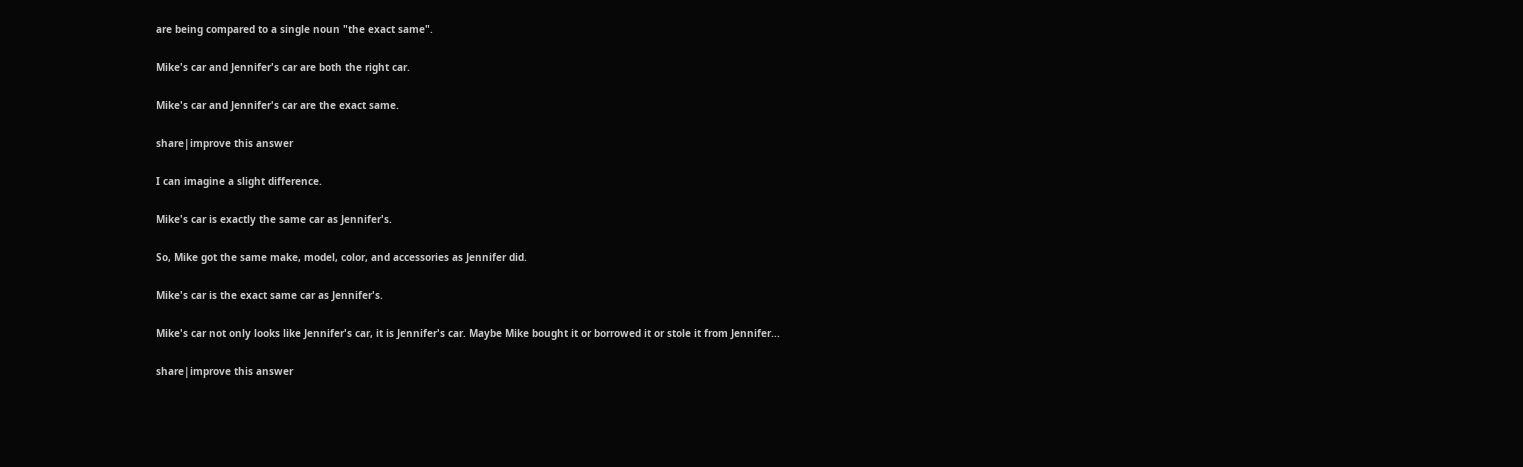are being compared to a single noun "the exact same".

Mike's car and Jennifer's car are both the right car.

Mike's car and Jennifer's car are the exact same.

share|improve this answer

I can imagine a slight difference.

Mike's car is exactly the same car as Jennifer's.

So, Mike got the same make, model, color, and accessories as Jennifer did.

Mike's car is the exact same car as Jennifer's.

Mike's car not only looks like Jennifer's car, it is Jennifer's car. Maybe Mike bought it or borrowed it or stole it from Jennifer...

share|improve this answer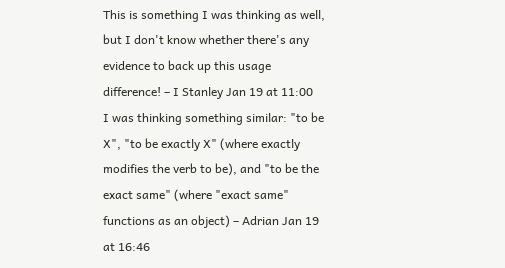This is something I was thinking as well, but I don't know whether there's any evidence to back up this usage difference! – I Stanley Jan 19 at 11:00
I was thinking something similar: "to be X", "to be exactly X" (where exactly modifies the verb to be), and "to be the exact same" (where "exact same" functions as an object) – Adrian Jan 19 at 16:46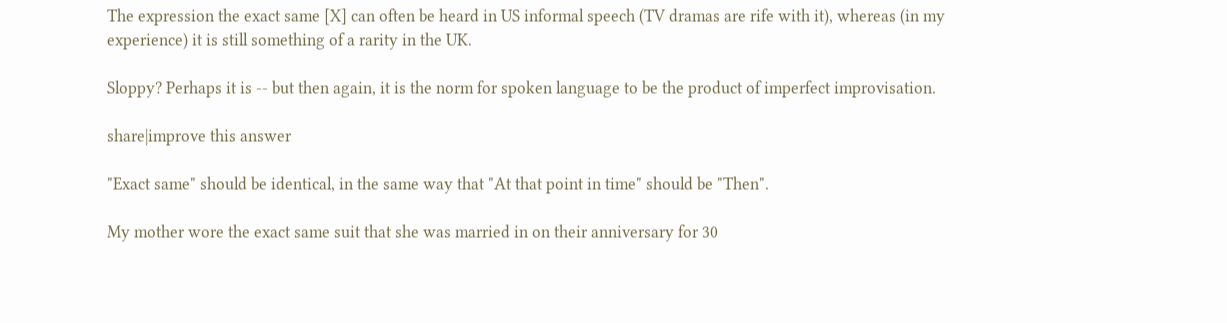The expression the exact same [X] can often be heard in US informal speech (TV dramas are rife with it), whereas (in my experience) it is still something of a rarity in the UK.

Sloppy? Perhaps it is -- but then again, it is the norm for spoken language to be the product of imperfect improvisation.

share|improve this answer

"Exact same" should be identical, in the same way that "At that point in time" should be "Then".

My mother wore the exact same suit that she was married in on their anniversary for 30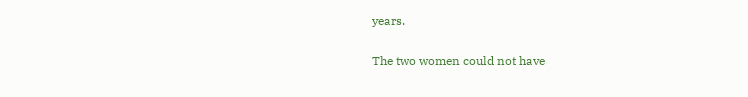years.

The two women could not have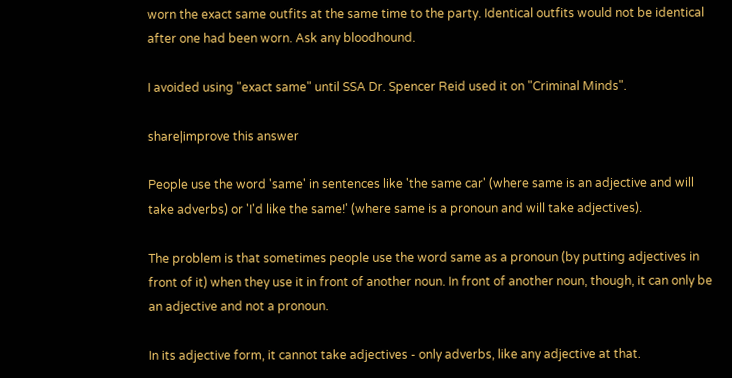worn the exact same outfits at the same time to the party. Identical outfits would not be identical after one had been worn. Ask any bloodhound.

I avoided using "exact same" until SSA Dr. Spencer Reid used it on "Criminal Minds".

share|improve this answer

People use the word 'same' in sentences like 'the same car' (where same is an adjective and will take adverbs) or 'I'd like the same!' (where same is a pronoun and will take adjectives).

The problem is that sometimes people use the word same as a pronoun (by putting adjectives in front of it) when they use it in front of another noun. In front of another noun, though, it can only be an adjective and not a pronoun.

In its adjective form, it cannot take adjectives - only adverbs, like any adjective at that.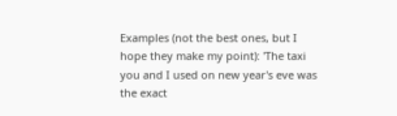Examples (not the best ones, but I hope they make my point): 'The taxi you and I used on new year's eve was the exact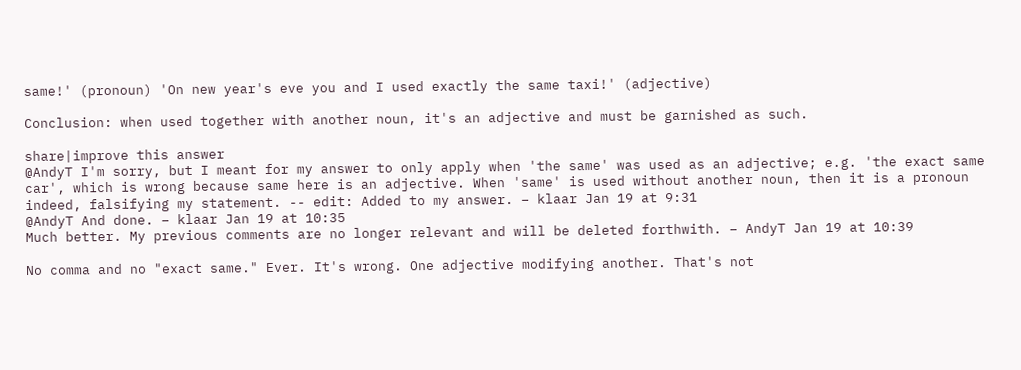same!' (pronoun) 'On new year's eve you and I used exactly the same taxi!' (adjective)

Conclusion: when used together with another noun, it's an adjective and must be garnished as such.

share|improve this answer
@AndyT I'm sorry, but I meant for my answer to only apply when 'the same' was used as an adjective; e.g. 'the exact same car', which is wrong because same here is an adjective. When 'same' is used without another noun, then it is a pronoun indeed, falsifying my statement. -- edit: Added to my answer. – klaar Jan 19 at 9:31
@AndyT And done. – klaar Jan 19 at 10:35
Much better. My previous comments are no longer relevant and will be deleted forthwith. – AndyT Jan 19 at 10:39

No comma and no "exact same." Ever. It's wrong. One adjective modifying another. That's not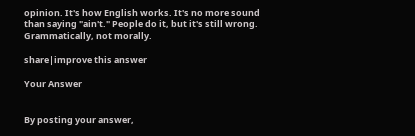opinion. It's how English works. It's no more sound than saying "ain't." People do it, but it's still wrong. Grammatically, not morally.

share|improve this answer

Your Answer


By posting your answer,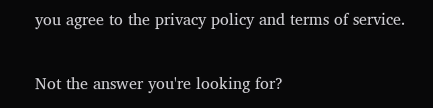you agree to the privacy policy and terms of service.

Not the answer you're looking for?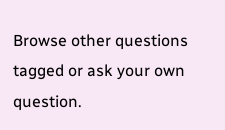Browse other questions tagged or ask your own question.